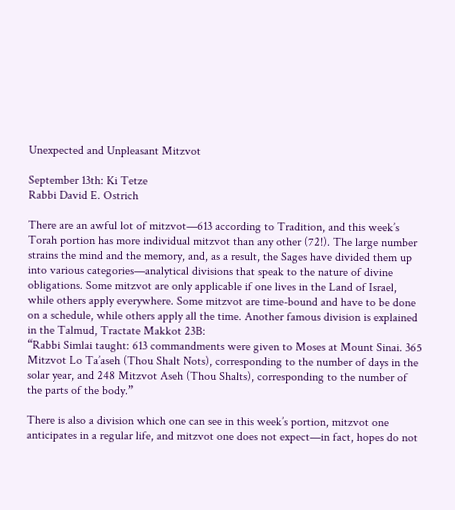Unexpected and Unpleasant Mitzvot

September 13th: Ki Tetze
Rabbi David E. Ostrich

There are an awful lot of mitzvot—613 according to Tradition, and this week’s Torah portion has more individual mitzvot than any other (72!). The large number strains the mind and the memory, and, as a result, the Sages have divided them up into various categories—analytical divisions that speak to the nature of divine obligations. Some mitzvot are only applicable if one lives in the Land of Israel, while others apply everywhere. Some mitzvot are time-bound and have to be done on a schedule, while others apply all the time. Another famous division is explained in the Talmud, Tractate Makkot 23B:
“Rabbi Simlai taught: 613 commandments were given to Moses at Mount Sinai. 365 Mitzvot Lo Ta’aseh (Thou Shalt Nots), corresponding to the number of days in the solar year, and 248 Mitzvot Aseh (Thou Shalts), corresponding to the number of the parts of the body.”

There is also a division which one can see in this week’s portion, mitzvot one anticipates in a regular life, and mitzvot one does not expect—in fact, hopes do not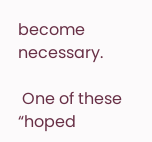become necessary.

 One of these “hoped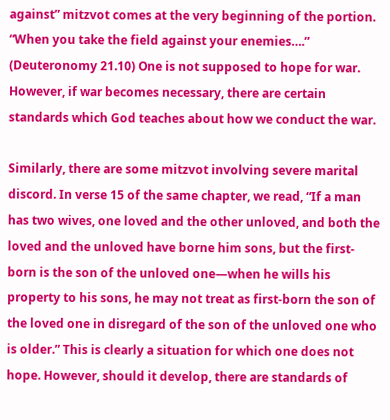against” mitzvot comes at the very beginning of the portion. “When you take the field against your enemies….” (Deuteronomy 21.10) One is not supposed to hope for war. However, if war becomes necessary, there are certain standards which God teaches about how we conduct the war.

Similarly, there are some mitzvot involving severe marital discord. In verse 15 of the same chapter, we read, “If a man has two wives, one loved and the other unloved, and both the loved and the unloved have borne him sons, but the first-born is the son of the unloved one—when he wills his property to his sons, he may not treat as first-born the son of the loved one in disregard of the son of the unloved one who is older.” This is clearly a situation for which one does not hope. However, should it develop, there are standards of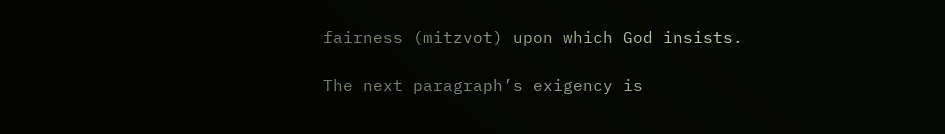fairness (mitzvot) upon which God insists.

The next paragraph’s exigency is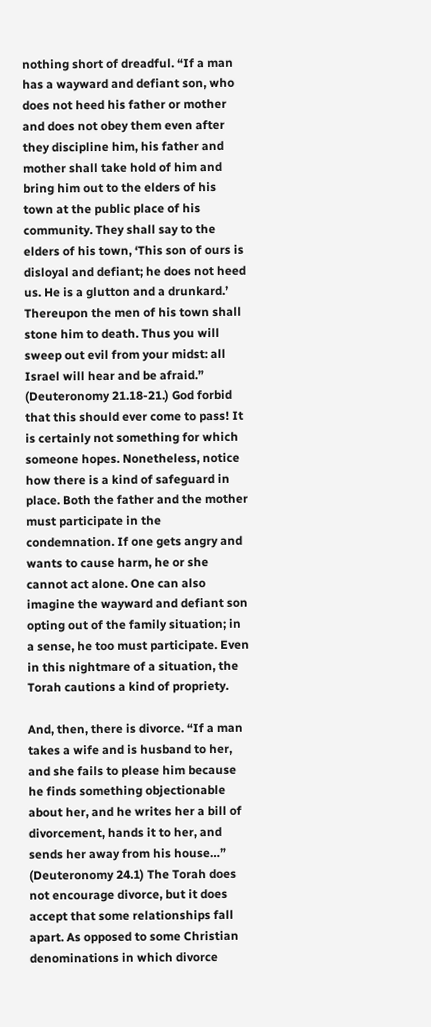nothing short of dreadful. “If a man has a wayward and defiant son, who does not heed his father or mother and does not obey them even after they discipline him, his father and mother shall take hold of him and bring him out to the elders of his town at the public place of his community. They shall say to the elders of his town, ‘This son of ours is disloyal and defiant; he does not heed us. He is a glutton and a drunkard.’ Thereupon the men of his town shall stone him to death. Thus you will sweep out evil from your midst: all Israel will hear and be afraid.” (Deuteronomy 21.18-21.) God forbid that this should ever come to pass! It is certainly not something for which someone hopes. Nonetheless, notice how there is a kind of safeguard in place. Both the father and the mother must participate in the condemnation. If one gets angry and wants to cause harm, he or she cannot act alone. One can also imagine the wayward and defiant son opting out of the family situation; in a sense, he too must participate. Even in this nightmare of a situation, the Torah cautions a kind of propriety.

And, then, there is divorce. “If a man takes a wife and is husband to her, and she fails to please him because he finds something objectionable about her, and he writes her a bill of divorcement, hands it to her, and sends her away from his house…” (Deuteronomy 24.1) The Torah does not encourage divorce, but it does accept that some relationships fall apart. As opposed to some Christian denominations in which divorce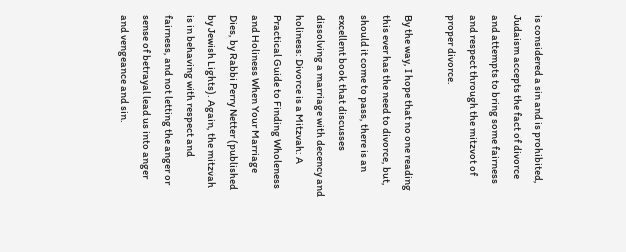is considered a sin and is prohibited, Judaism accepts the fact of divorce and attempts to bring some fairness and respect through the mitzvot of proper divorce.

By the way, I hope that no one reading this ever has the need to divorce, but, should it come to pass, there is an excellent book that discusses dissolving a marriage with decency and holiness: Divorce is a Mitzvah: A Practical Guide to Finding Wholeness and Holiness When Your Marriage Dies, by Rabbi Perry Netter (published by Jewish Lights). Again, the mitzvah is in behaving with respect and fairness, and not letting the anger or sense of betrayal lead us into anger and vengeance and sin.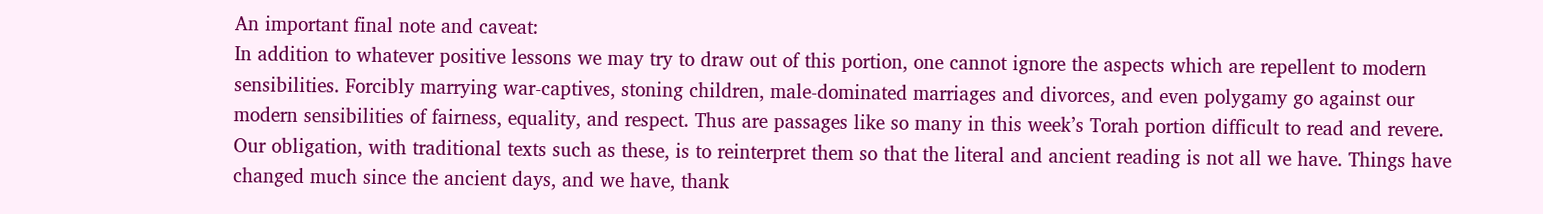An important final note and caveat:
In addition to whatever positive lessons we may try to draw out of this portion, one cannot ignore the aspects which are repellent to modern sensibilities. Forcibly marrying war-captives, stoning children, male-dominated marriages and divorces, and even polygamy go against our modern sensibilities of fairness, equality, and respect. Thus are passages like so many in this week’s Torah portion difficult to read and revere. Our obligation, with traditional texts such as these, is to reinterpret them so that the literal and ancient reading is not all we have. Things have changed much since the ancient days, and we have, thank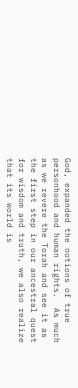God, expanded the notions of true personhood and human rights.  As much as we revere the Torah and see it as the first step in our ancestral quest for wisdom and truth, we also realize that its world is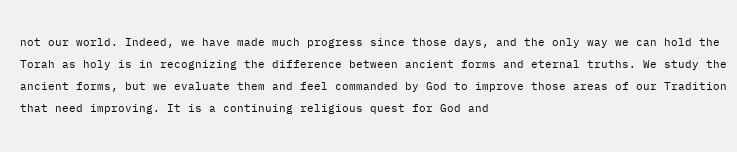not our world. Indeed, we have made much progress since those days, and the only way we can hold the Torah as holy is in recognizing the difference between ancient forms and eternal truths. We study the ancient forms, but we evaluate them and feel commanded by God to improve those areas of our Tradition that need improving. It is a continuing religious quest for God and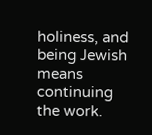holiness, and being Jewish means continuing the work.